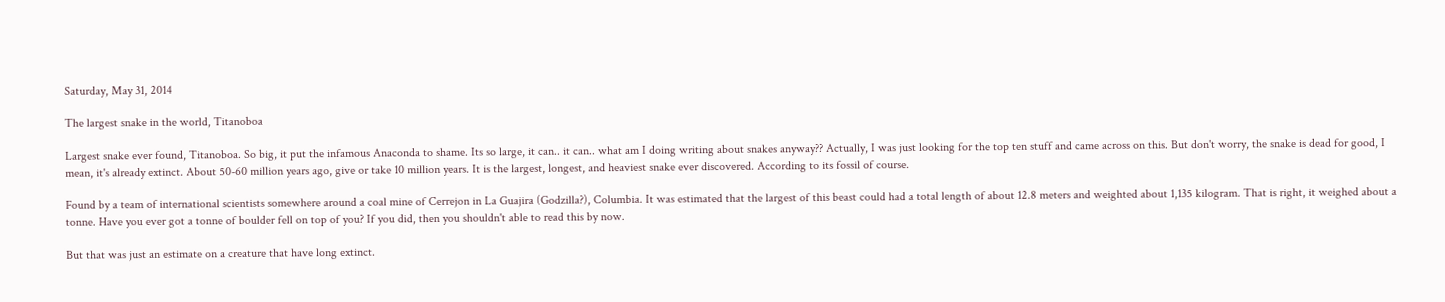Saturday, May 31, 2014

The largest snake in the world, Titanoboa

Largest snake ever found, Titanoboa. So big, it put the infamous Anaconda to shame. Its so large, it can.. it can.. what am I doing writing about snakes anyway?? Actually, I was just looking for the top ten stuff and came across on this. But don't worry, the snake is dead for good, I mean, it's already extinct. About 50-60 million years ago, give or take 10 million years. It is the largest, longest, and heaviest snake ever discovered. According to its fossil of course.

Found by a team of international scientists somewhere around a coal mine of Cerrejon in La Guajira (Godzilla?), Columbia. It was estimated that the largest of this beast could had a total length of about 12.8 meters and weighted about 1,135 kilogram. That is right, it weighed about a tonne. Have you ever got a tonne of boulder fell on top of you? If you did, then you shouldn't able to read this by now.

But that was just an estimate on a creature that have long extinct.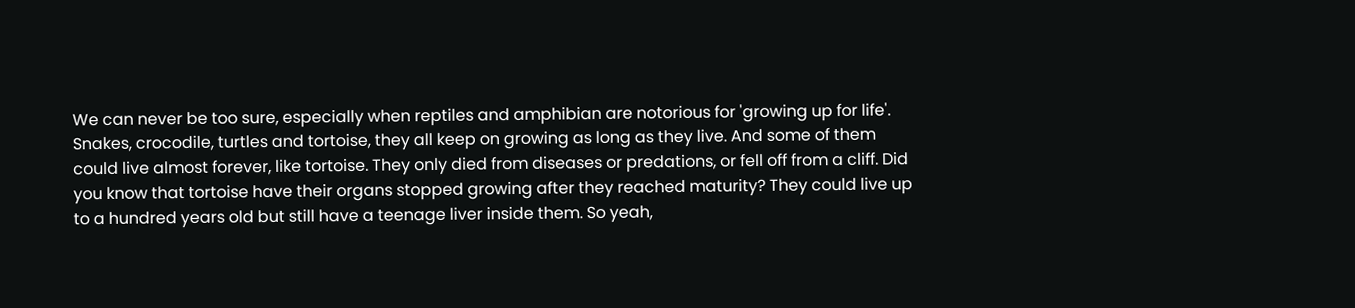We can never be too sure, especially when reptiles and amphibian are notorious for 'growing up for life'. Snakes, crocodile, turtles and tortoise, they all keep on growing as long as they live. And some of them could live almost forever, like tortoise. They only died from diseases or predations, or fell off from a cliff. Did you know that tortoise have their organs stopped growing after they reached maturity? They could live up to a hundred years old but still have a teenage liver inside them. So yeah,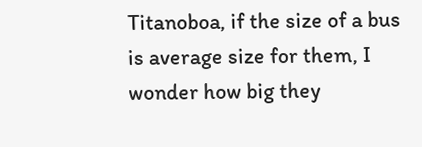Titanoboa, if the size of a bus is average size for them, I wonder how big they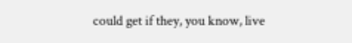could get if they, you know, live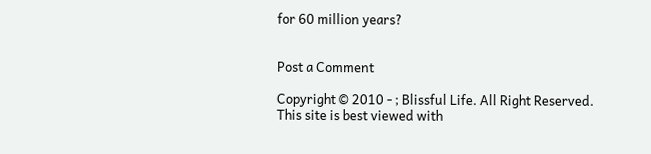for 60 million years?


Post a Comment

Copyright © 2010 - ; Blissful Life. All Right Reserved.
This site is best viewed with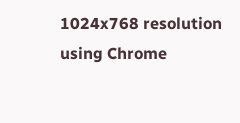1024x768 resolution using Chrome